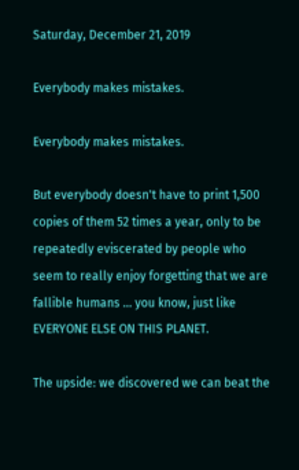Saturday, December 21, 2019

Everybody makes mistakes.

Everybody makes mistakes.

But everybody doesn't have to print 1,500 copies of them 52 times a year, only to be repeatedly eviscerated by people who seem to really enjoy forgetting that we are fallible humans ... you know, just like EVERYONE ELSE ON THIS PLANET.

The upside: we discovered we can beat the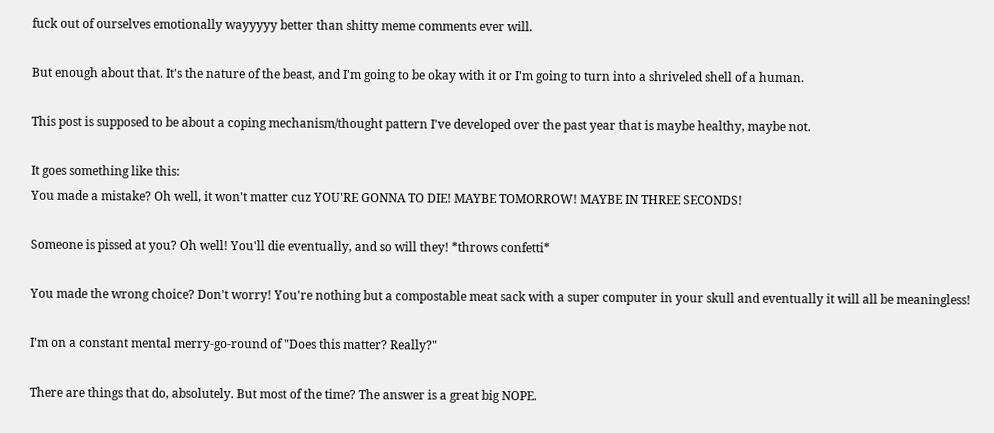fuck out of ourselves emotionally wayyyyy better than shitty meme comments ever will.

But enough about that. It's the nature of the beast, and I'm going to be okay with it or I'm going to turn into a shriveled shell of a human.

This post is supposed to be about a coping mechanism/thought pattern I've developed over the past year that is maybe healthy, maybe not.

It goes something like this:
You made a mistake? Oh well, it won't matter cuz YOU'RE GONNA TO DIE! MAYBE TOMORROW! MAYBE IN THREE SECONDS!

Someone is pissed at you? Oh well! You'll die eventually, and so will they! *throws confetti*

You made the wrong choice? Don't worry! You're nothing but a compostable meat sack with a super computer in your skull and eventually it will all be meaningless!

I'm on a constant mental merry-go-round of "Does this matter? Really?"

There are things that do, absolutely. But most of the time? The answer is a great big NOPE.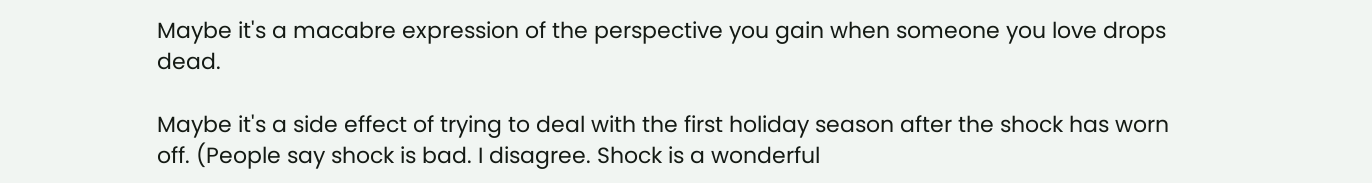Maybe it's a macabre expression of the perspective you gain when someone you love drops dead.

Maybe it's a side effect of trying to deal with the first holiday season after the shock has worn off. (People say shock is bad. I disagree. Shock is a wonderful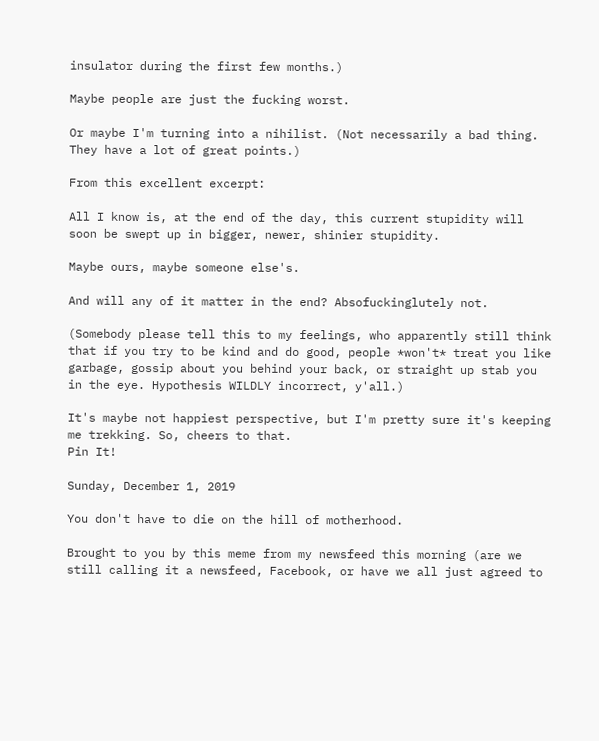insulator during the first few months.)

Maybe people are just the fucking worst.

Or maybe I'm turning into a nihilist. (Not necessarily a bad thing. They have a lot of great points.)

From this excellent excerpt:

All I know is, at the end of the day, this current stupidity will soon be swept up in bigger, newer, shinier stupidity.

Maybe ours, maybe someone else's.

And will any of it matter in the end? Absofuckinglutely not.

(Somebody please tell this to my feelings, who apparently still think that if you try to be kind and do good, people *won't* treat you like garbage, gossip about you behind your back, or straight up stab you in the eye. Hypothesis WILDLY incorrect, y'all.)

It's maybe not happiest perspective, but I'm pretty sure it's keeping me trekking. So, cheers to that.
Pin It!

Sunday, December 1, 2019

You don't have to die on the hill of motherhood.

Brought to you by this meme from my newsfeed this morning (are we still calling it a newsfeed, Facebook, or have we all just agreed to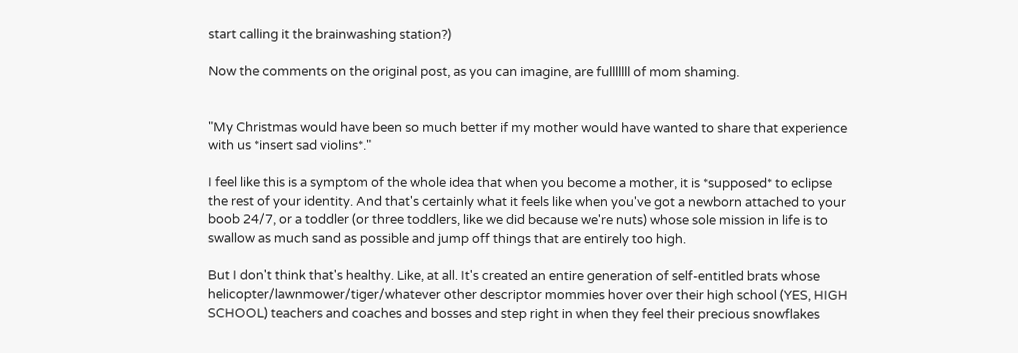start calling it the brainwashing station?)

Now the comments on the original post, as you can imagine, are fulllllll of mom shaming.


"My Christmas would have been so much better if my mother would have wanted to share that experience with us *insert sad violins*."

I feel like this is a symptom of the whole idea that when you become a mother, it is *supposed* to eclipse the rest of your identity. And that's certainly what it feels like when you've got a newborn attached to your boob 24/7, or a toddler (or three toddlers, like we did because we're nuts) whose sole mission in life is to swallow as much sand as possible and jump off things that are entirely too high.

But I don't think that's healthy. Like, at all. It's created an entire generation of self-entitled brats whose helicopter/lawnmower/tiger/whatever other descriptor mommies hover over their high school (YES, HIGH SCHOOL) teachers and coaches and bosses and step right in when they feel their precious snowflakes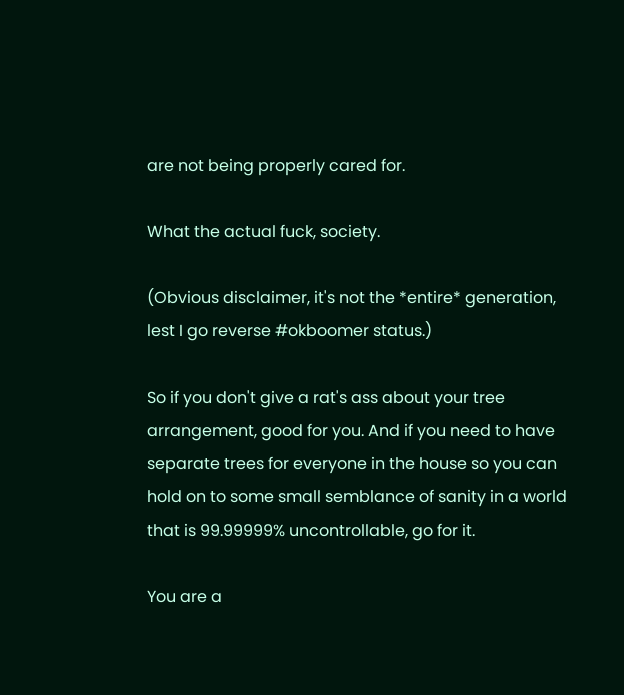are not being properly cared for.

What the actual fuck, society.

(Obvious disclaimer, it's not the *entire* generation, lest I go reverse #okboomer status.)

So if you don't give a rat's ass about your tree arrangement, good for you. And if you need to have separate trees for everyone in the house so you can hold on to some small semblance of sanity in a world that is 99.99999% uncontrollable, go for it.

You are a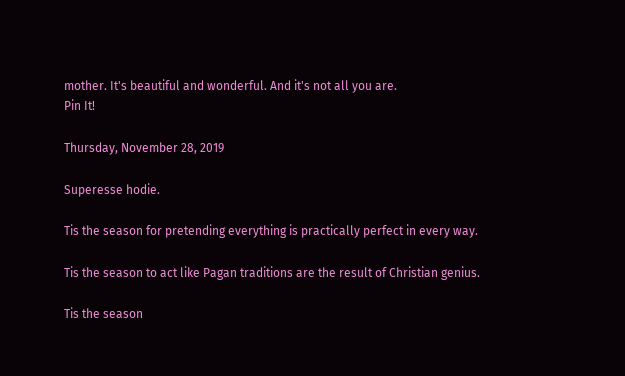mother. It's beautiful and wonderful. And it's not all you are.
Pin It!

Thursday, November 28, 2019

Superesse hodie.

Tis the season for pretending everything is practically perfect in every way.

Tis the season to act like Pagan traditions are the result of Christian genius.

Tis the season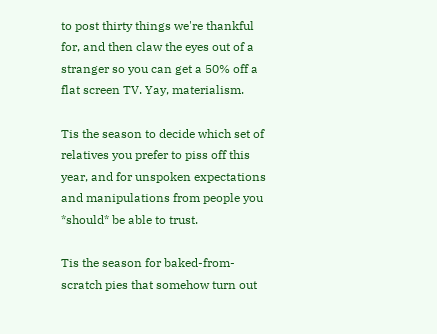to post thirty things we're thankful for, and then claw the eyes out of a stranger so you can get a 50% off a flat screen TV. Yay, materialism.

Tis the season to decide which set of relatives you prefer to piss off this year, and for unspoken expectations and manipulations from people you *should* be able to trust.

Tis the season for baked-from-scratch pies that somehow turn out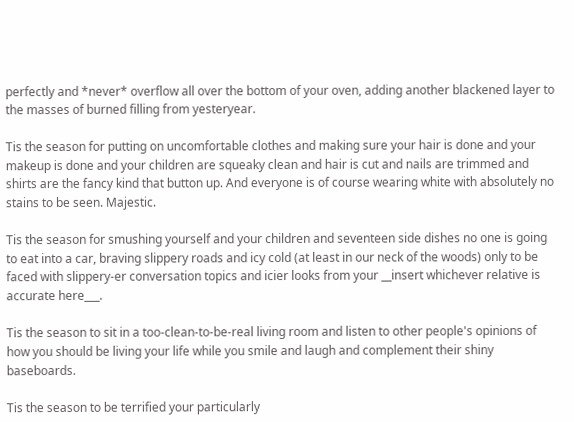perfectly and *never* overflow all over the bottom of your oven, adding another blackened layer to the masses of burned filling from yesteryear.

Tis the season for putting on uncomfortable clothes and making sure your hair is done and your makeup is done and your children are squeaky clean and hair is cut and nails are trimmed and shirts are the fancy kind that button up. And everyone is of course wearing white with absolutely no stains to be seen. Majestic.

Tis the season for smushing yourself and your children and seventeen side dishes no one is going to eat into a car, braving slippery roads and icy cold (at least in our neck of the woods) only to be faced with slippery-er conversation topics and icier looks from your __insert whichever relative is accurate here___.

Tis the season to sit in a too-clean-to-be-real living room and listen to other people's opinions of how you should be living your life while you smile and laugh and complement their shiny baseboards.

Tis the season to be terrified your particularly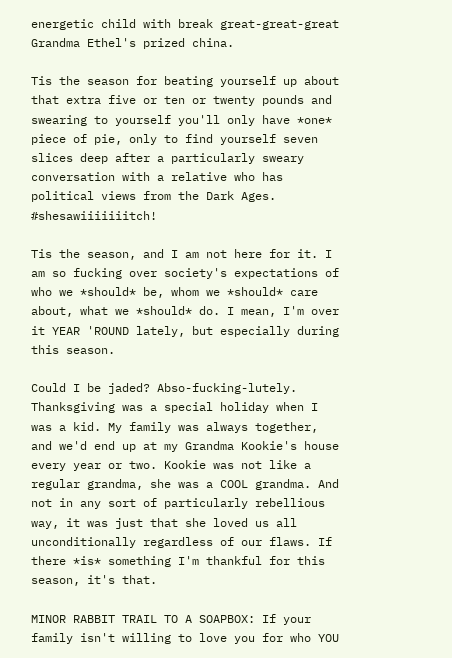energetic child with break great-great-great Grandma Ethel's prized china.

Tis the season for beating yourself up about that extra five or ten or twenty pounds and swearing to yourself you'll only have *one* piece of pie, only to find yourself seven slices deep after a particularly sweary conversation with a relative who has political views from the Dark Ages. #shesawiiiiiiitch!

Tis the season, and I am not here for it. I am so fucking over society's expectations of who we *should* be, whom we *should* care about, what we *should* do. I mean, I'm over it YEAR 'ROUND lately, but especially during this season.

Could I be jaded? Abso-fucking-lutely. Thanksgiving was a special holiday when I was a kid. My family was always together, and we'd end up at my Grandma Kookie's house every year or two. Kookie was not like a regular grandma, she was a COOL grandma. And not in any sort of particularly rebellious way, it was just that she loved us all unconditionally regardless of our flaws. If there *is* something I'm thankful for this season, it's that.

MINOR RABBIT TRAIL TO A SOAPBOX: If your family isn't willing to love you for who YOU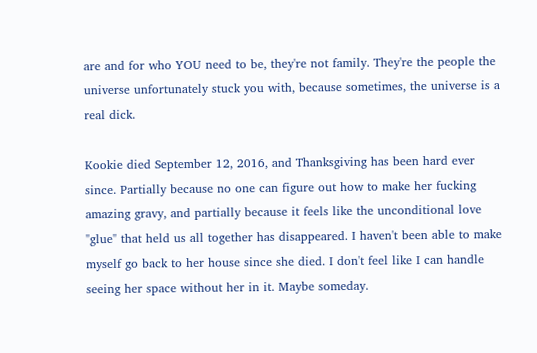are and for who YOU need to be, they're not family. They're the people the universe unfortunately stuck you with, because sometimes, the universe is a real dick.

Kookie died September 12, 2016, and Thanksgiving has been hard ever since. Partially because no one can figure out how to make her fucking amazing gravy, and partially because it feels like the unconditional love "glue" that held us all together has disappeared. I haven't been able to make myself go back to her house since she died. I don't feel like I can handle seeing her space without her in it. Maybe someday.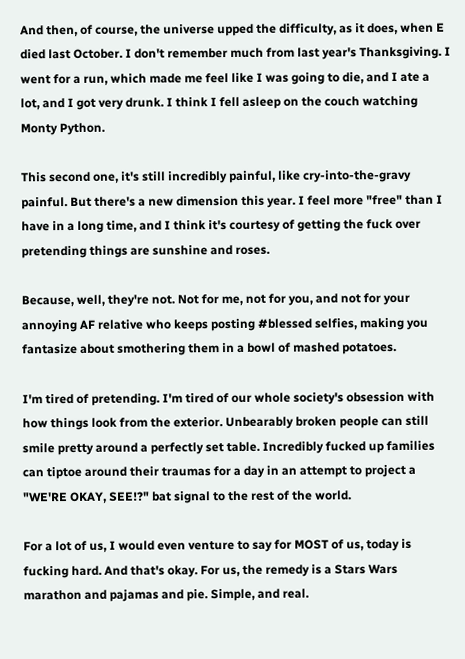And then, of course, the universe upped the difficulty, as it does, when E died last October. I don't remember much from last year's Thanksgiving. I went for a run, which made me feel like I was going to die, and I ate a lot, and I got very drunk. I think I fell asleep on the couch watching Monty Python.

This second one, it's still incredibly painful, like cry-into-the-gravy painful. But there's a new dimension this year. I feel more "free" than I have in a long time, and I think it's courtesy of getting the fuck over pretending things are sunshine and roses.

Because, well, they're not. Not for me, not for you, and not for your annoying AF relative who keeps posting #blessed selfies, making you fantasize about smothering them in a bowl of mashed potatoes.

I'm tired of pretending. I'm tired of our whole society's obsession with how things look from the exterior. Unbearably broken people can still smile pretty around a perfectly set table. Incredibly fucked up families can tiptoe around their traumas for a day in an attempt to project a "WE'RE OKAY, SEE!?" bat signal to the rest of the world.

For a lot of us, I would even venture to say for MOST of us, today is fucking hard. And that's okay. For us, the remedy is a Stars Wars marathon and pajamas and pie. Simple, and real.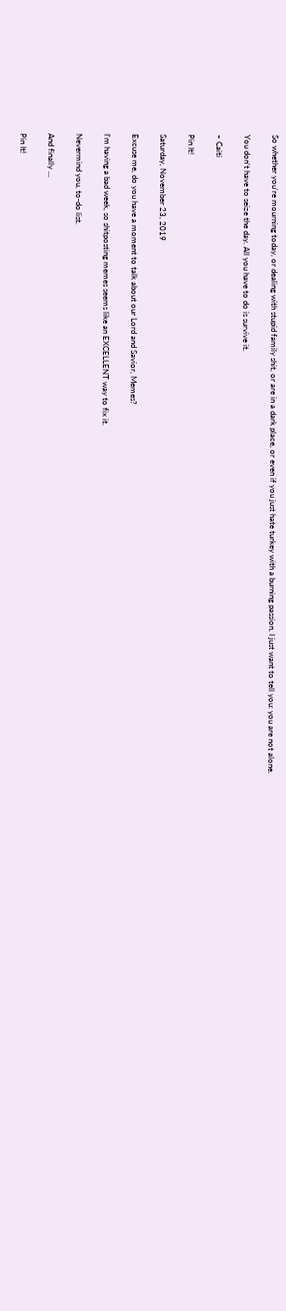So whether you're mourning today, or dealing with stupid family shit, or are in a dark place, or even if you just hate turkey with a burning passion, I just want to tell you: you are not alone.

You don't have to seize the day. All you have to do is survive it.

~ Caiti

Pin It!

Saturday, November 23, 2019

Excuse me, do you have a moment to talk about our Lord and Savior, Memes?

I'm having a bad week, so shitposting memes seems like an EXCELLENT way to fix it.

Nevermind you, to-do list.

And finally ...

Pin It!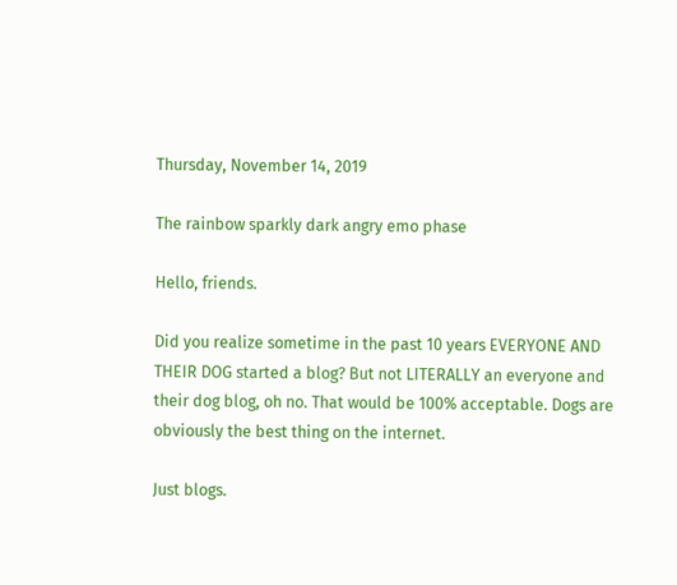Thursday, November 14, 2019

The rainbow sparkly dark angry emo phase

Hello, friends.

Did you realize sometime in the past 10 years EVERYONE AND THEIR DOG started a blog? But not LITERALLY an everyone and their dog blog, oh no. That would be 100% acceptable. Dogs are obviously the best thing on the internet.

Just blogs.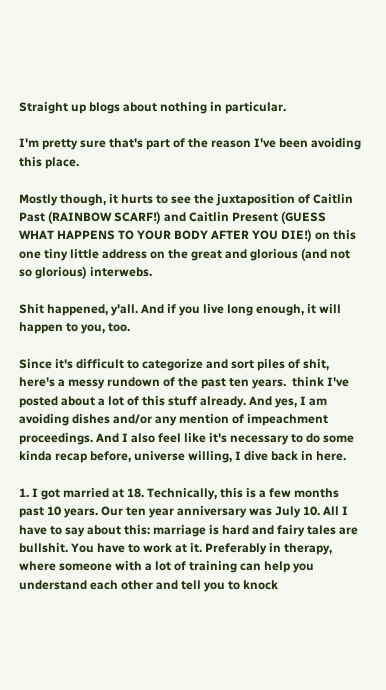Straight up blogs about nothing in particular.

I'm pretty sure that's part of the reason I've been avoiding this place.

Mostly though, it hurts to see the juxtaposition of Caitlin Past (RAINBOW SCARF!) and Caitlin Present (GUESS WHAT HAPPENS TO YOUR BODY AFTER YOU DIE!) on this one tiny little address on the great and glorious (and not so glorious) interwebs.

Shit happened, y'all. And if you live long enough, it will happen to you, too.

Since it's difficult to categorize and sort piles of shit, here's a messy rundown of the past ten years.  think I've posted about a lot of this stuff already. And yes, I am avoiding dishes and/or any mention of impeachment proceedings. And I also feel like it's necessary to do some kinda recap before, universe willing, I dive back in here.

1. I got married at 18. Technically, this is a few months past 10 years. Our ten year anniversary was July 10. All I have to say about this: marriage is hard and fairy tales are bullshit. You have to work at it. Preferably in therapy, where someone with a lot of training can help you understand each other and tell you to knock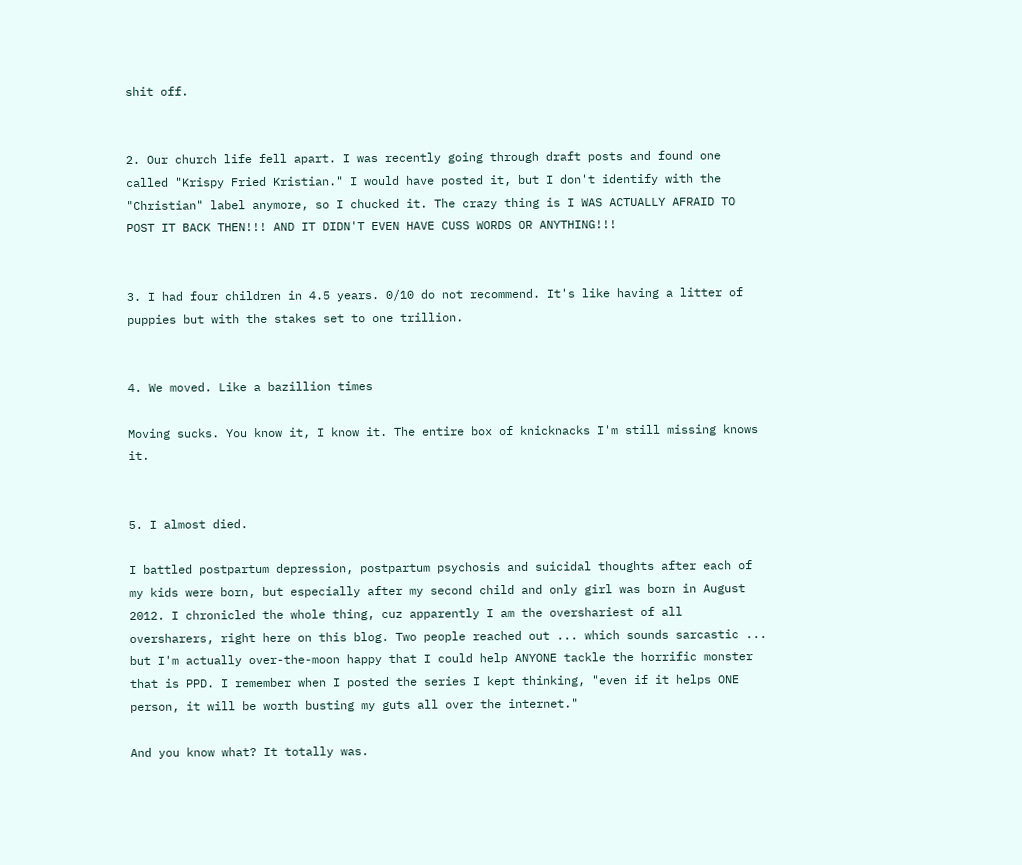shit off.


2. Our church life fell apart. I was recently going through draft posts and found one called "Krispy Fried Kristian." I would have posted it, but I don't identify with the "Christian" label anymore, so I chucked it. The crazy thing is I WAS ACTUALLY AFRAID TO POST IT BACK THEN!!! AND IT DIDN'T EVEN HAVE CUSS WORDS OR ANYTHING!!!


3. I had four children in 4.5 years. 0/10 do not recommend. It's like having a litter of puppies but with the stakes set to one trillion.


4. We moved. Like a bazillion times

Moving sucks. You know it, I know it. The entire box of knicknacks I'm still missing knows it.


5. I almost died.

I battled postpartum depression, postpartum psychosis and suicidal thoughts after each of my kids were born, but especially after my second child and only girl was born in August 2012. I chronicled the whole thing, cuz apparently I am the overshariest of all oversharers, right here on this blog. Two people reached out ... which sounds sarcastic ... but I'm actually over-the-moon happy that I could help ANYONE tackle the horrific monster that is PPD. I remember when I posted the series I kept thinking, "even if it helps ONE person, it will be worth busting my guts all over the internet."

And you know what? It totally was.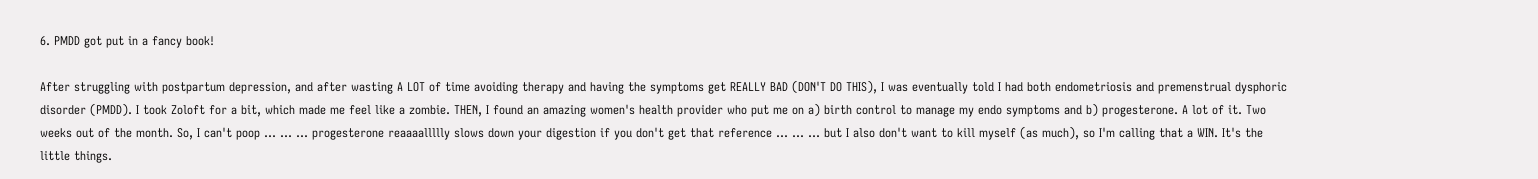6. PMDD got put in a fancy book!

After struggling with postpartum depression, and after wasting A LOT of time avoiding therapy and having the symptoms get REALLY BAD (DON'T DO THIS), I was eventually told I had both endometriosis and premenstrual dysphoric disorder (PMDD). I took Zoloft for a bit, which made me feel like a zombie. THEN, I found an amazing women's health provider who put me on a) birth control to manage my endo symptoms and b) progesterone. A lot of it. Two weeks out of the month. So, I can't poop ... ... ... progesterone reaaaallllly slows down your digestion if you don't get that reference ... ... ... but I also don't want to kill myself (as much), so I'm calling that a WIN. It's the little things.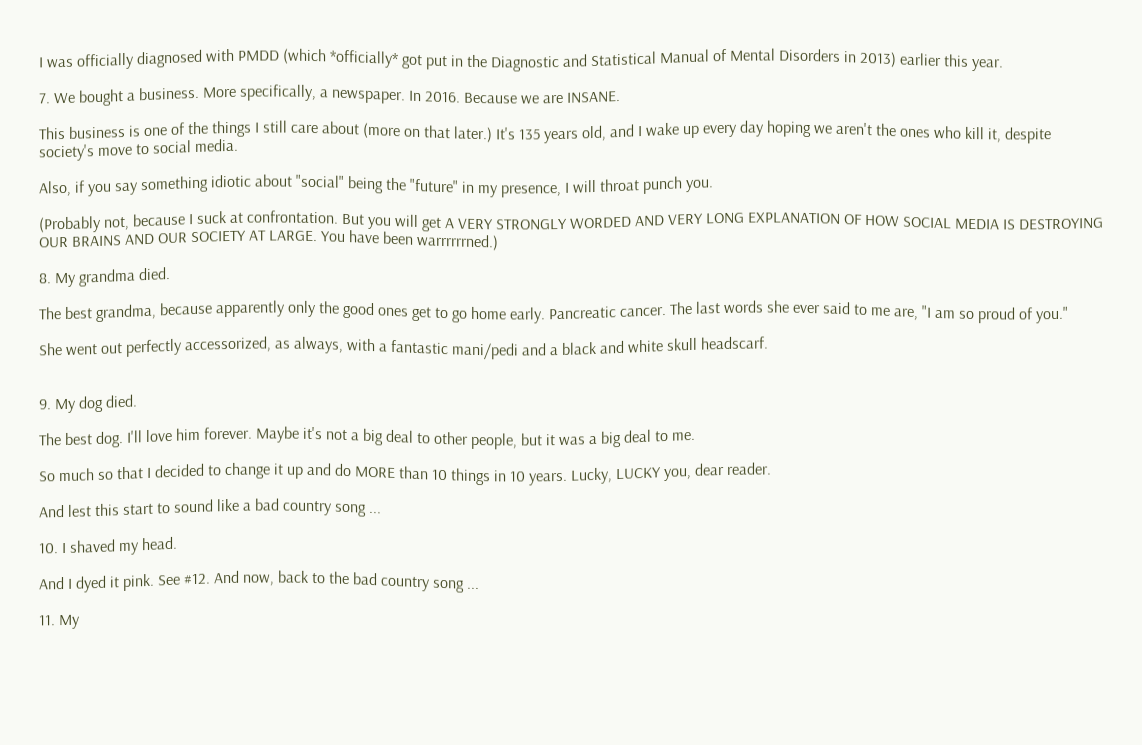I was officially diagnosed with PMDD (which *officially* got put in the Diagnostic and Statistical Manual of Mental Disorders in 2013) earlier this year.

7. We bought a business. More specifically, a newspaper. In 2016. Because we are INSANE.

This business is one of the things I still care about (more on that later.) It's 135 years old, and I wake up every day hoping we aren't the ones who kill it, despite society's move to social media.

Also, if you say something idiotic about "social" being the "future" in my presence, I will throat punch you.

(Probably not, because I suck at confrontation. But you will get A VERY STRONGLY WORDED AND VERY LONG EXPLANATION OF HOW SOCIAL MEDIA IS DESTROYING OUR BRAINS AND OUR SOCIETY AT LARGE. You have been warrrrrrned.)

8. My grandma died.

The best grandma, because apparently only the good ones get to go home early. Pancreatic cancer. The last words she ever said to me are, "I am so proud of you."

She went out perfectly accessorized, as always, with a fantastic mani/pedi and a black and white skull headscarf.


9. My dog died.

The best dog. I'll love him forever. Maybe it's not a big deal to other people, but it was a big deal to me.

So much so that I decided to change it up and do MORE than 10 things in 10 years. Lucky, LUCKY you, dear reader.

And lest this start to sound like a bad country song ...

10. I shaved my head.

And I dyed it pink. See #12. And now, back to the bad country song ...

11. My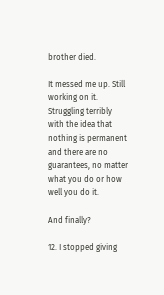brother died.

It messed me up. Still working on it. Struggling terribly with the idea that nothing is permanent and there are no guarantees, no matter what you do or how well you do it.

And finally?

12. I stopped giving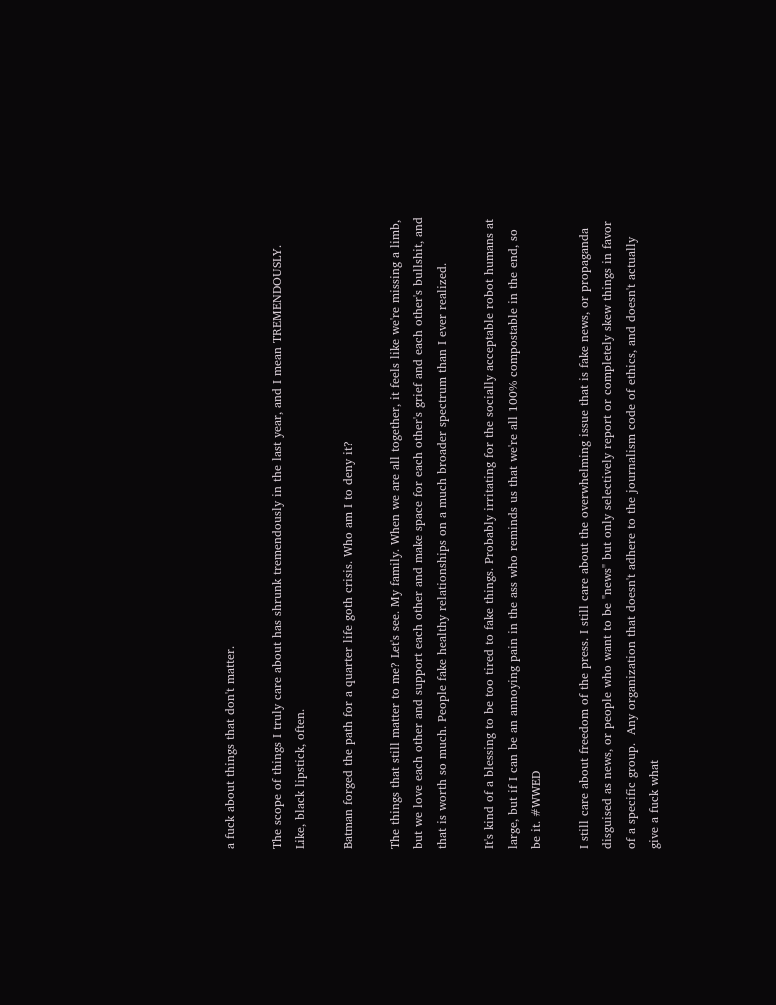a fuck about things that don't matter.

The scope of things I truly care about has shrunk tremendously in the last year, and I mean TREMENDOUSLY. Like, black lipstick, often.

Batman forged the path for a quarter life goth crisis. Who am I to deny it?

The things that still matter to me? Let's see. My family. When we are all together, it feels like we're missing a limb, but we love each other and support each other and make space for each other's grief and each other's bullshit, and that is worth so much. People fake healthy relationships on a much broader spectrum than I ever realized.

It's kind of a blessing to be too tired to fake things. Probably irritating for the socially acceptable robot humans at large, but if I can be an annoying pain in the ass who reminds us that we're all 100% compostable in the end, so be it. #WWED

I still care about freedom of the press. I still care about the overwhelming issue that is fake news, or propaganda disguised as news, or people who want to be "news" but only selectively report or completely skew things in favor of a specific group.  Any organization that doesn't adhere to the journalism code of ethics, and doesn't actually give a fuck what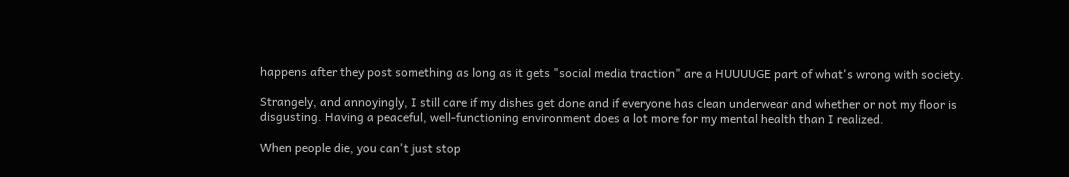happens after they post something as long as it gets "social media traction" are a HUUUUGE part of what's wrong with society.

Strangely, and annoyingly, I still care if my dishes get done and if everyone has clean underwear and whether or not my floor is disgusting. Having a peaceful, well-functioning environment does a lot more for my mental health than I realized.

When people die, you can't just stop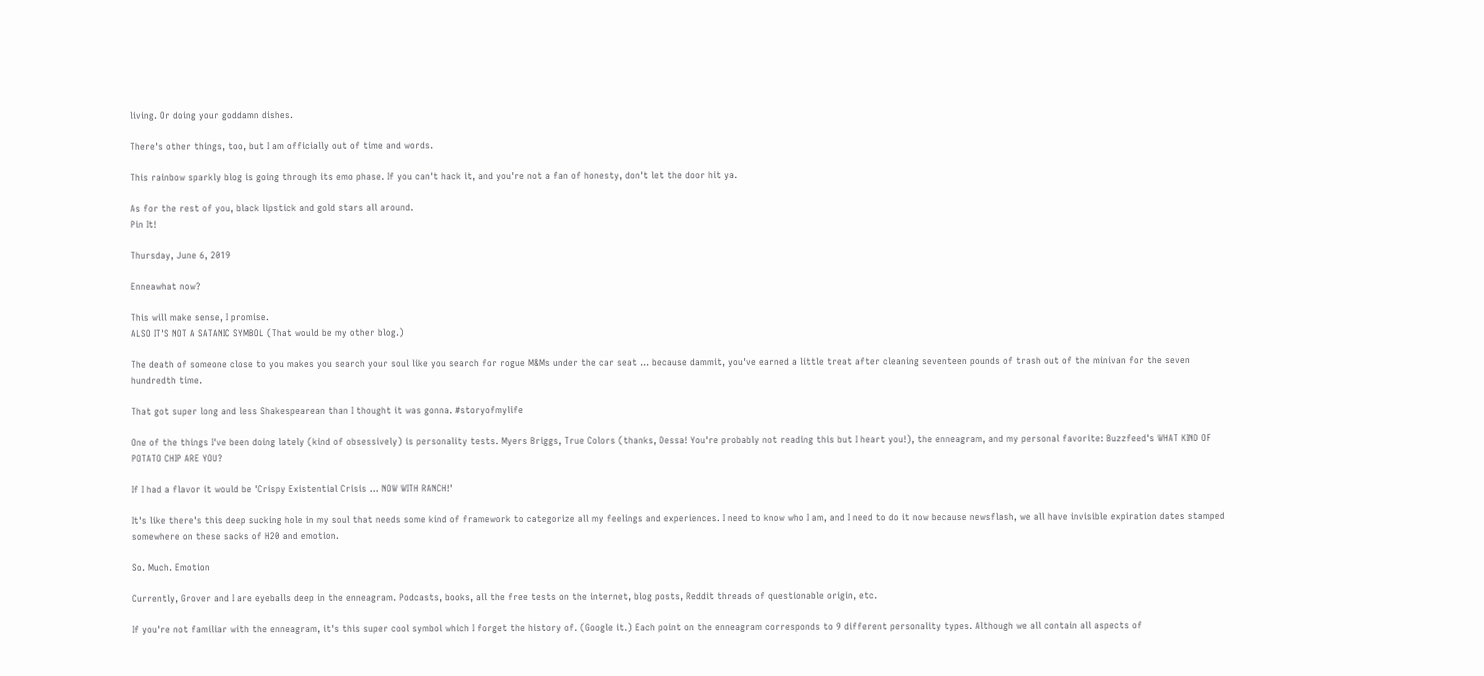living. Or doing your goddamn dishes.

There's other things, too, but I am officially out of time and words.

This rainbow sparkly blog is going through its emo phase. If you can't hack it, and you're not a fan of honesty, don't let the door hit ya.

As for the rest of you, black lipstick and gold stars all around.
Pin It!

Thursday, June 6, 2019

Enneawhat now?

This will make sense, I promise.
ALSO IT'S NOT A SATANIC SYMBOL (That would be my other blog.)

The death of someone close to you makes you search your soul like you search for rogue M&Ms under the car seat ... because dammit, you've earned a little treat after cleaning seventeen pounds of trash out of the minivan for the seven hundredth time.

That got super long and less Shakespearean than I thought it was gonna. #storyofmylife

One of the things I've been doing lately (kind of obsessively) is personality tests. Myers Briggs, True Colors (thanks, Dessa! You're probably not reading this but I heart you!), the enneagram, and my personal favorite: Buzzfeed's WHAT KIND OF POTATO CHIP ARE YOU?

If I had a flavor it would be 'Crispy Existential Crisis ... NOW WITH RANCH!'

It's like there's this deep sucking hole in my soul that needs some kind of framework to categorize all my feelings and experiences. I need to know who I am, and I need to do it now because newsflash, we all have invisible expiration dates stamped somewhere on these sacks of H20 and emotion.

So. Much. Emotion

Currently, Grover and I are eyeballs deep in the enneagram. Podcasts, books, all the free tests on the internet, blog posts, Reddit threads of questionable origin, etc.

If you're not familiar with the enneagram, it's this super cool symbol which I forget the history of. (Google it.) Each point on the enneagram corresponds to 9 different personality types. Although we all contain all aspects of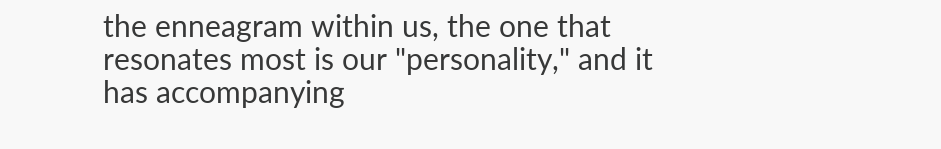the enneagram within us, the one that resonates most is our "personality," and it has accompanying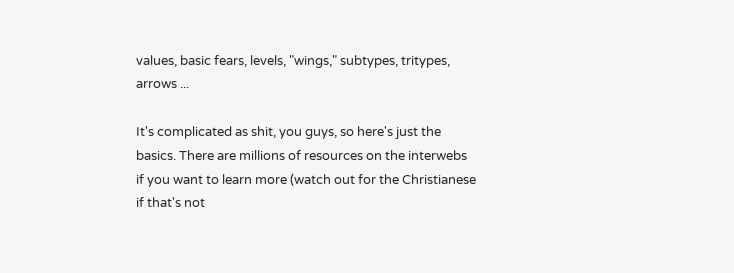values, basic fears, levels, "wings," subtypes, tritypes, arrows ...

It's complicated as shit, you guys, so here's just the basics. There are millions of resources on the interwebs if you want to learn more (watch out for the Christianese if that's not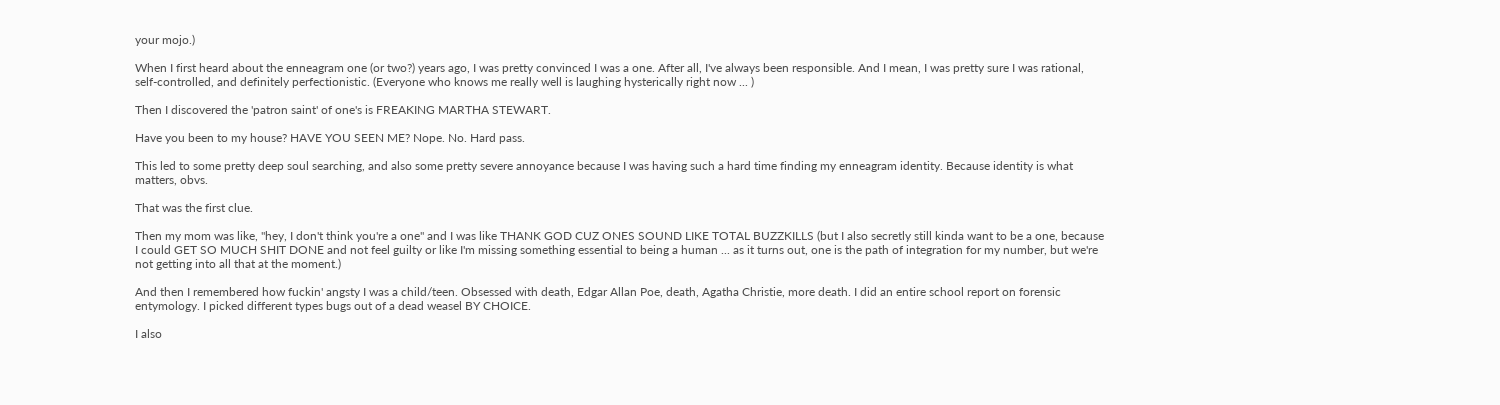your mojo.)

When I first heard about the enneagram one (or two?) years ago, I was pretty convinced I was a one. After all, I've always been responsible. And I mean, I was pretty sure I was rational, self-controlled, and definitely perfectionistic. (Everyone who knows me really well is laughing hysterically right now ... )

Then I discovered the 'patron saint' of one's is FREAKING MARTHA STEWART.

Have you been to my house? HAVE YOU SEEN ME? Nope. No. Hard pass.

This led to some pretty deep soul searching, and also some pretty severe annoyance because I was having such a hard time finding my enneagram identity. Because identity is what matters, obvs.

That was the first clue.

Then my mom was like, "hey, I don't think you're a one" and I was like THANK GOD CUZ ONES SOUND LIKE TOTAL BUZZKILLS (but I also secretly still kinda want to be a one, because I could GET SO MUCH SHIT DONE and not feel guilty or like I'm missing something essential to being a human ... as it turns out, one is the path of integration for my number, but we're not getting into all that at the moment.)

And then I remembered how fuckin' angsty I was a child/teen. Obsessed with death, Edgar Allan Poe, death, Agatha Christie, more death. I did an entire school report on forensic entymology. I picked different types bugs out of a dead weasel BY CHOICE.

I also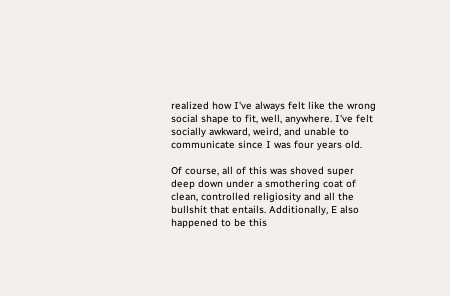realized how I've always felt like the wrong social shape to fit, well, anywhere. I've felt socially awkward, weird, and unable to communicate since I was four years old.

Of course, all of this was shoved super deep down under a smothering coat of clean, controlled religiosity and all the bullshit that entails. Additionally, E also happened to be this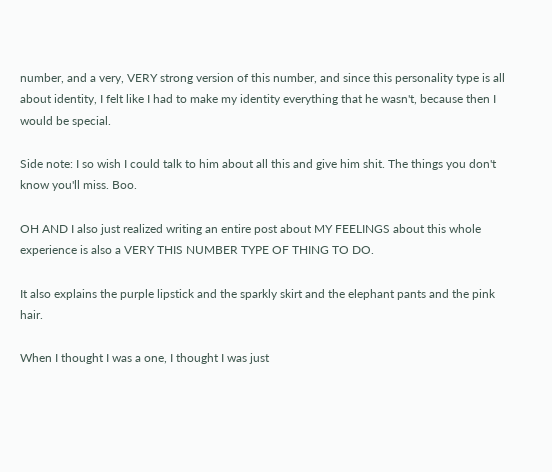number, and a very, VERY strong version of this number, and since this personality type is all about identity, I felt like I had to make my identity everything that he wasn't, because then I would be special.

Side note: I so wish I could talk to him about all this and give him shit. The things you don't know you'll miss. Boo.

OH AND I also just realized writing an entire post about MY FEELINGS about this whole experience is also a VERY THIS NUMBER TYPE OF THING TO DO.

It also explains the purple lipstick and the sparkly skirt and the elephant pants and the pink hair.

When I thought I was a one, I thought I was just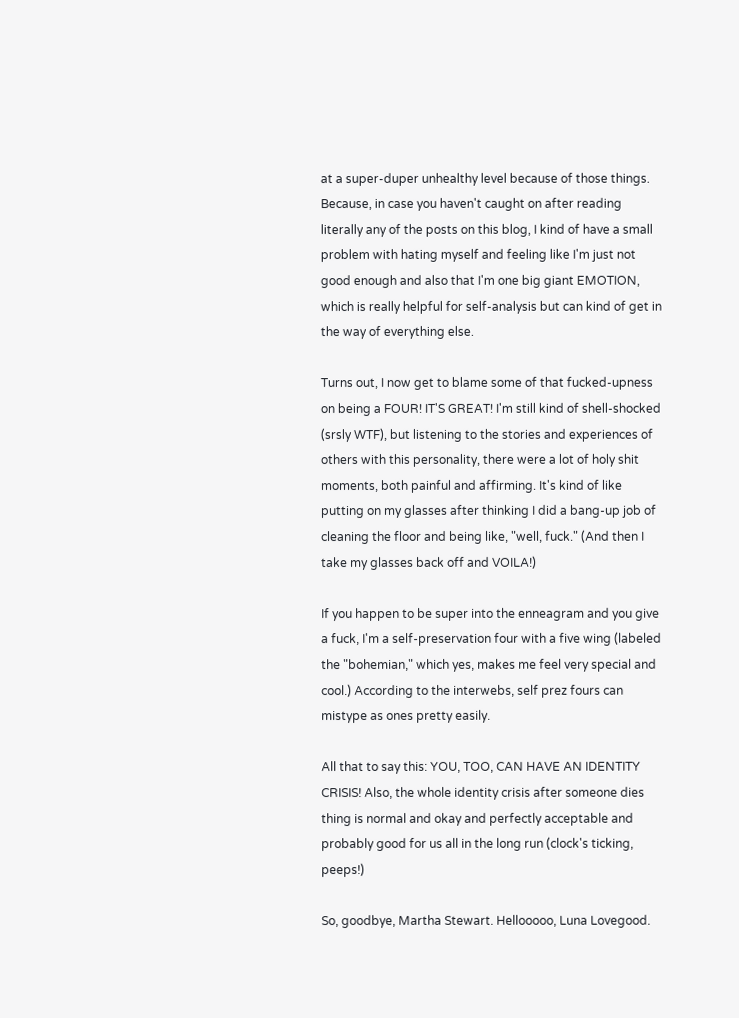at a super-duper unhealthy level because of those things. Because, in case you haven't caught on after reading literally any of the posts on this blog, I kind of have a small problem with hating myself and feeling like I'm just not good enough and also that I'm one big giant EMOTION, which is really helpful for self-analysis but can kind of get in the way of everything else.

Turns out, I now get to blame some of that fucked-upness on being a FOUR! IT'S GREAT! I'm still kind of shell-shocked (srsly WTF), but listening to the stories and experiences of others with this personality, there were a lot of holy shit moments, both painful and affirming. It's kind of like putting on my glasses after thinking I did a bang-up job of cleaning the floor and being like, "well, fuck." (And then I take my glasses back off and VOILA!)

If you happen to be super into the enneagram and you give a fuck, I'm a self-preservation four with a five wing (labeled the "bohemian," which yes, makes me feel very special and cool.) According to the interwebs, self prez fours can mistype as ones pretty easily.

All that to say this: YOU, TOO, CAN HAVE AN IDENTITY CRISIS! Also, the whole identity crisis after someone dies thing is normal and okay and perfectly acceptable and probably good for us all in the long run (clock's ticking, peeps!)

So, goodbye, Martha Stewart. Hellooooo, Luna Lovegood.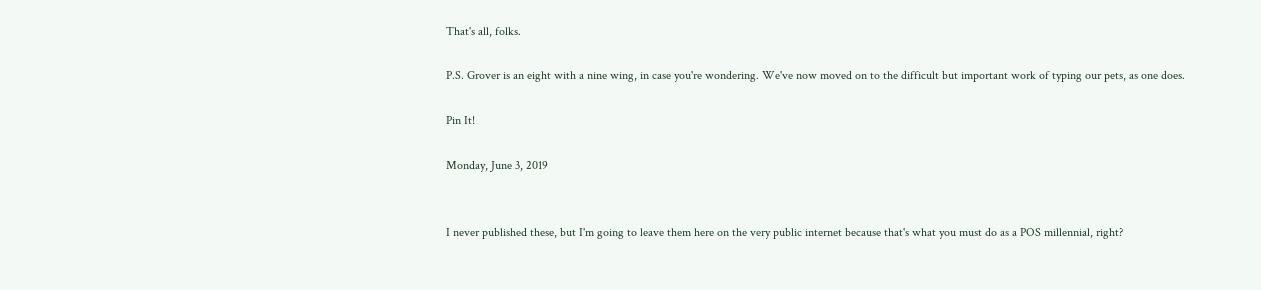That's all, folks.

P.S. Grover is an eight with a nine wing, in case you're wondering. We've now moved on to the difficult but important work of typing our pets, as one does.

Pin It!

Monday, June 3, 2019


I never published these, but I'm going to leave them here on the very public internet because that's what you must do as a POS millennial, right?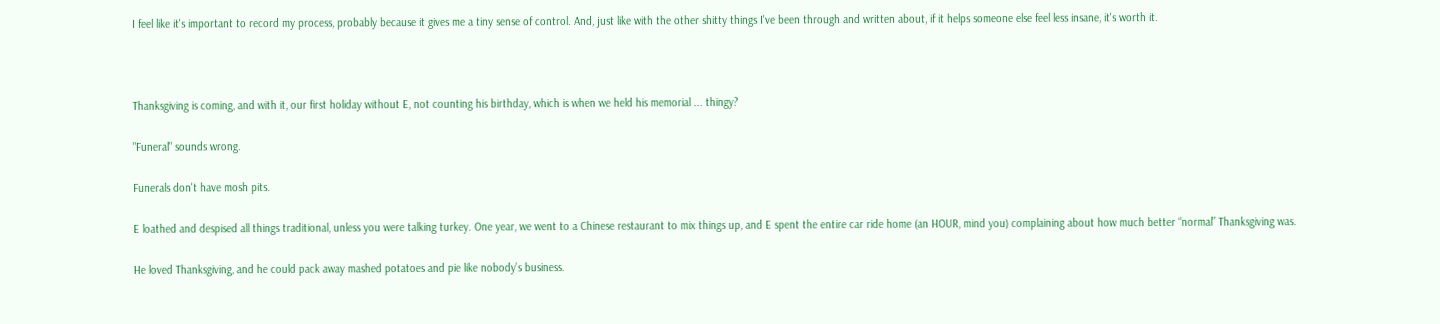I feel like it's important to record my process, probably because it gives me a tiny sense of control. And, just like with the other shitty things I've been through and written about, if it helps someone else feel less insane, it's worth it.



Thanksgiving is coming, and with it, our first holiday without E, not counting his birthday, which is when we held his memorial ... thingy?

"Funeral" sounds wrong.

Funerals don't have mosh pits.

E loathed and despised all things traditional, unless you were talking turkey. One year, we went to a Chinese restaurant to mix things up, and E spent the entire car ride home (an HOUR, mind you) complaining about how much better “normal” Thanksgiving was.

He loved Thanksgiving, and he could pack away mashed potatoes and pie like nobody’s business.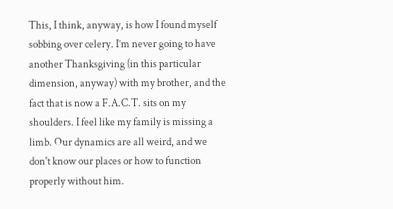This, I think, anyway, is how I found myself sobbing over celery. I’m never going to have another Thanksgiving (in this particular dimension, anyway) with my brother, and the fact that is now a F.A.C.T. sits on my shoulders. I feel like my family is missing a limb. Our dynamics are all weird, and we don't know our places or how to function properly without him.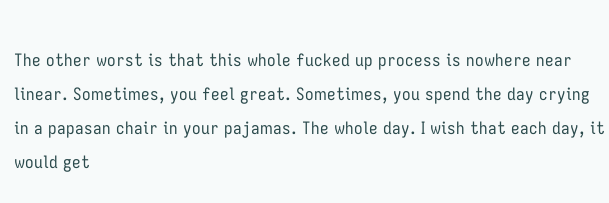The other worst is that this whole fucked up process is nowhere near linear. Sometimes, you feel great. Sometimes, you spend the day crying in a papasan chair in your pajamas. The whole day. I wish that each day, it would get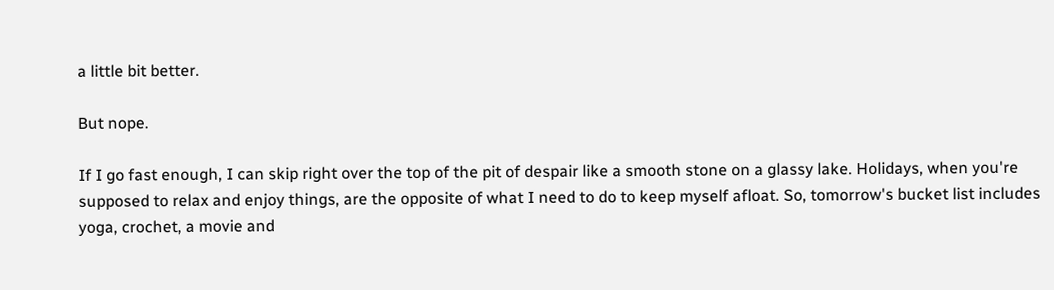a little bit better.

But nope.

If I go fast enough, I can skip right over the top of the pit of despair like a smooth stone on a glassy lake. Holidays, when you're supposed to relax and enjoy things, are the opposite of what I need to do to keep myself afloat. So, tomorrow's bucket list includes yoga, crochet, a movie and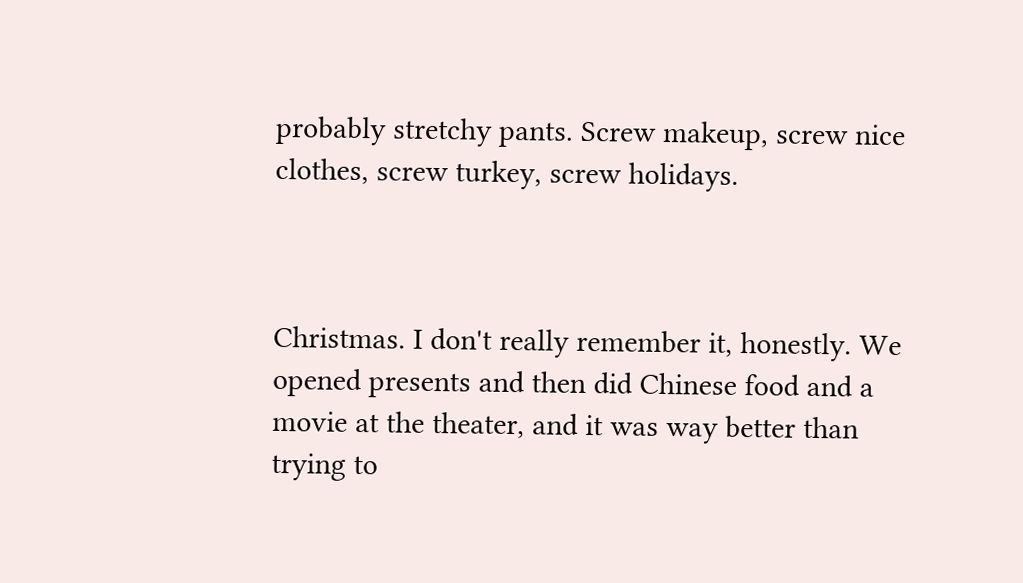probably stretchy pants. Screw makeup, screw nice clothes, screw turkey, screw holidays.



Christmas. I don't really remember it, honestly. We opened presents and then did Chinese food and a movie at the theater, and it was way better than trying to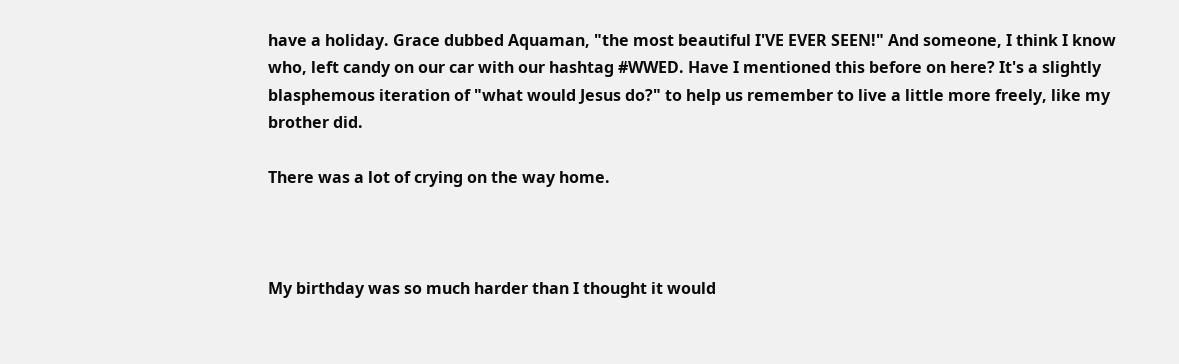have a holiday. Grace dubbed Aquaman, "the most beautiful I'VE EVER SEEN!" And someone, I think I know who, left candy on our car with our hashtag #WWED. Have I mentioned this before on here? It's a slightly blasphemous iteration of "what would Jesus do?" to help us remember to live a little more freely, like my brother did.

There was a lot of crying on the way home.



My birthday was so much harder than I thought it would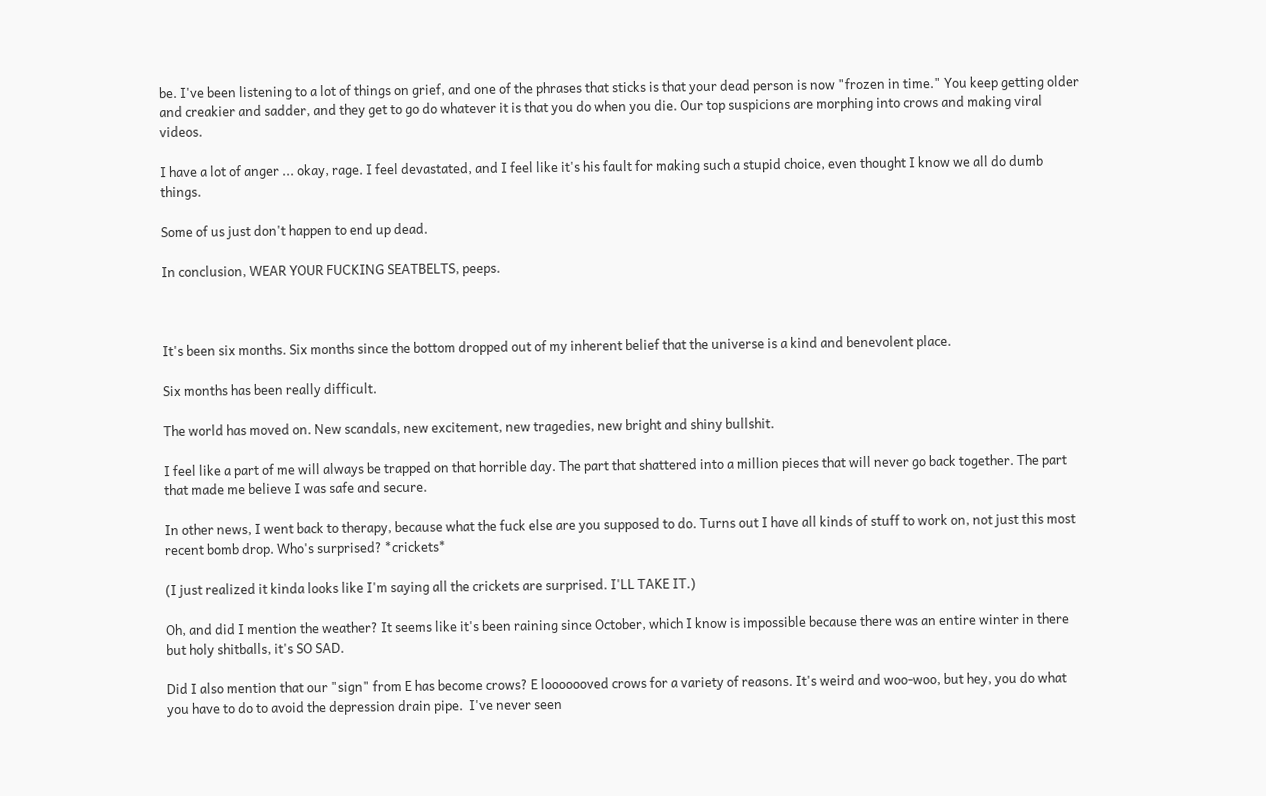be. I've been listening to a lot of things on grief, and one of the phrases that sticks is that your dead person is now "frozen in time." You keep getting older and creakier and sadder, and they get to go do whatever it is that you do when you die. Our top suspicions are morphing into crows and making viral videos.

I have a lot of anger ... okay, rage. I feel devastated, and I feel like it's his fault for making such a stupid choice, even thought I know we all do dumb things.

Some of us just don't happen to end up dead.

In conclusion, WEAR YOUR FUCKING SEATBELTS, peeps.



It's been six months. Six months since the bottom dropped out of my inherent belief that the universe is a kind and benevolent place.

Six months has been really difficult.

The world has moved on. New scandals, new excitement, new tragedies, new bright and shiny bullshit.

I feel like a part of me will always be trapped on that horrible day. The part that shattered into a million pieces that will never go back together. The part that made me believe I was safe and secure.

In other news, I went back to therapy, because what the fuck else are you supposed to do. Turns out I have all kinds of stuff to work on, not just this most recent bomb drop. Who's surprised? *crickets*

(I just realized it kinda looks like I'm saying all the crickets are surprised. I'LL TAKE IT.)

Oh, and did I mention the weather? It seems like it's been raining since October, which I know is impossible because there was an entire winter in there but holy shitballs, it's SO SAD.

Did I also mention that our "sign" from E has become crows? E looooooved crows for a variety of reasons. It's weird and woo-woo, but hey, you do what you have to do to avoid the depression drain pipe.  I've never seen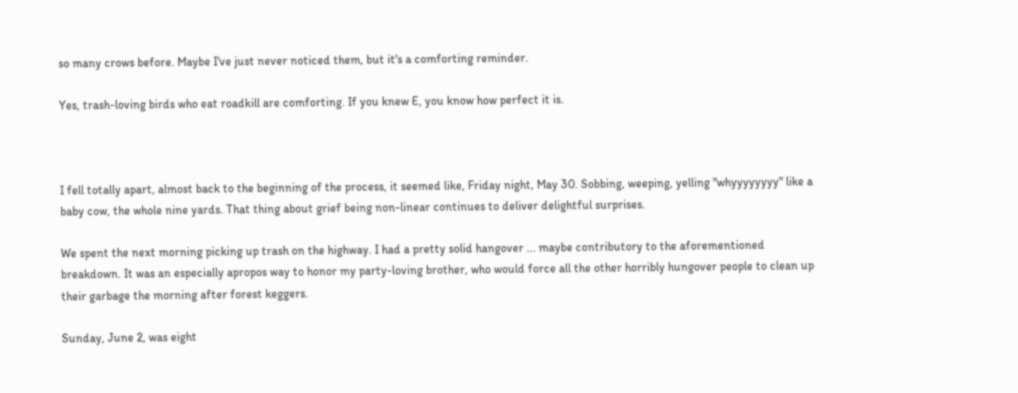so many crows before. Maybe I've just never noticed them, but it's a comforting reminder.

Yes, trash-loving birds who eat roadkill are comforting. If you knew E, you know how perfect it is.



I fell totally apart, almost back to the beginning of the process, it seemed like, Friday night, May 30. Sobbing, weeping, yelling "whyyyyyyyy" like a baby cow, the whole nine yards. That thing about grief being non-linear continues to deliver delightful surprises.

We spent the next morning picking up trash on the highway. I had a pretty solid hangover ... maybe contributory to the aforementioned breakdown. It was an especially apropos way to honor my party-loving brother, who would force all the other horribly hungover people to clean up their garbage the morning after forest keggers.

Sunday, June 2, was eight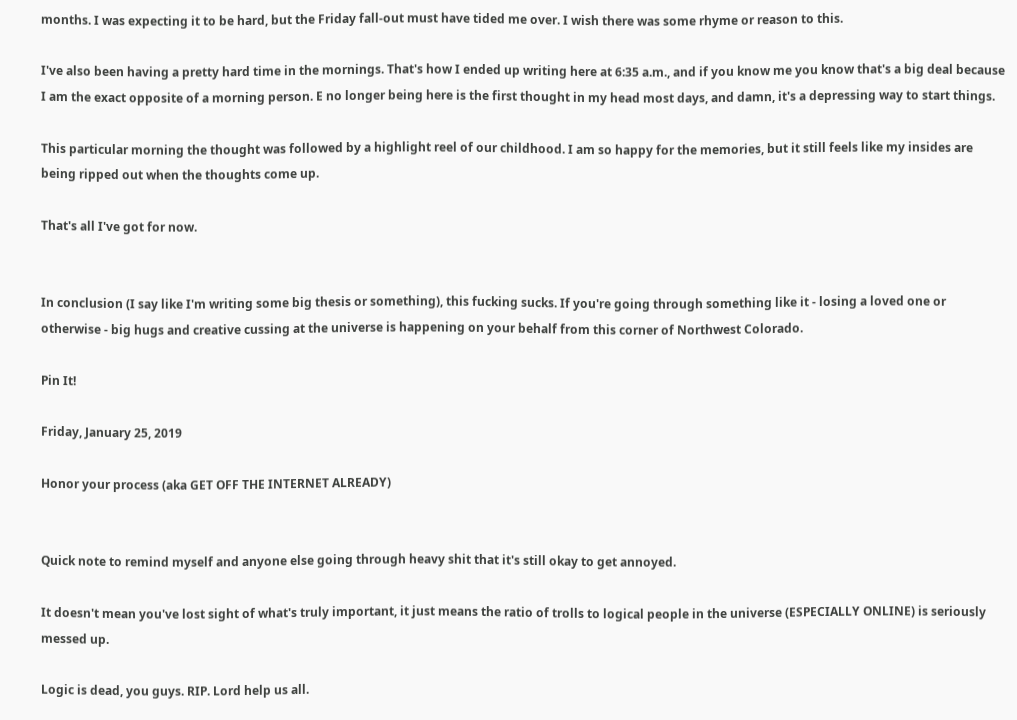months. I was expecting it to be hard, but the Friday fall-out must have tided me over. I wish there was some rhyme or reason to this.

I've also been having a pretty hard time in the mornings. That's how I ended up writing here at 6:35 a.m., and if you know me you know that's a big deal because I am the exact opposite of a morning person. E no longer being here is the first thought in my head most days, and damn, it's a depressing way to start things.

This particular morning the thought was followed by a highlight reel of our childhood. I am so happy for the memories, but it still feels like my insides are being ripped out when the thoughts come up.

That's all I've got for now.


In conclusion (I say like I'm writing some big thesis or something), this fucking sucks. If you're going through something like it - losing a loved one or otherwise - big hugs and creative cussing at the universe is happening on your behalf from this corner of Northwest Colorado.

Pin It!

Friday, January 25, 2019

Honor your process (aka GET OFF THE INTERNET ALREADY)


Quick note to remind myself and anyone else going through heavy shit that it's still okay to get annoyed.

It doesn't mean you've lost sight of what's truly important, it just means the ratio of trolls to logical people in the universe (ESPECIALLY ONLINE) is seriously messed up.

Logic is dead, you guys. RIP. Lord help us all.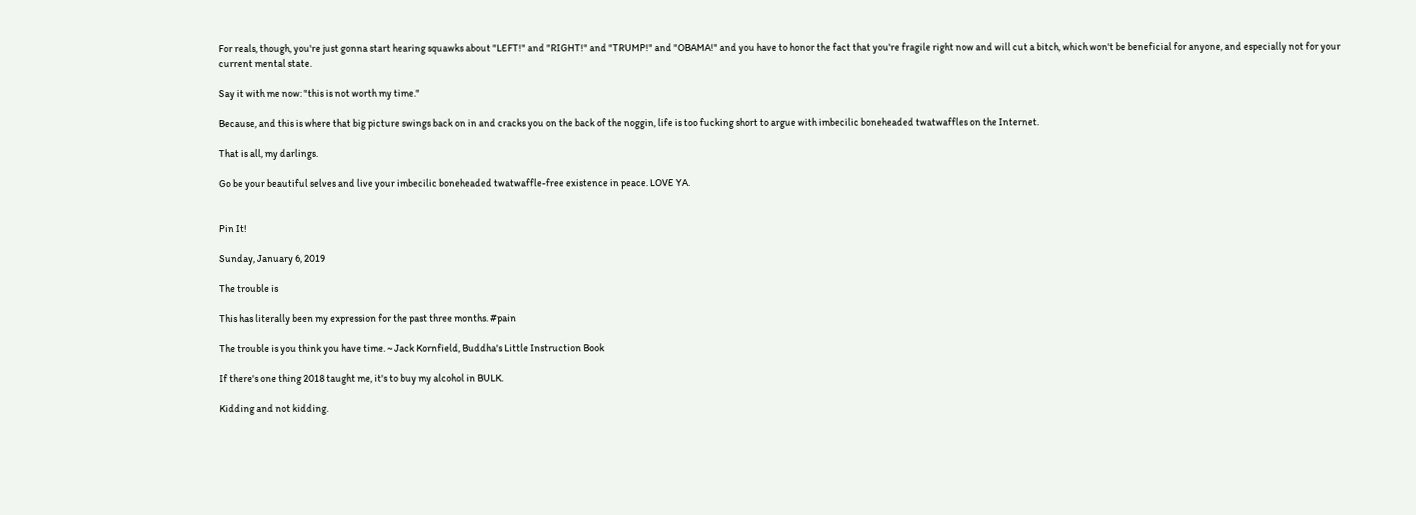For reals, though, you're just gonna start hearing squawks about "LEFT!" and "RIGHT!" and "TRUMP!" and "OBAMA!" and you have to honor the fact that you're fragile right now and will cut a bitch, which won't be beneficial for anyone, and especially not for your current mental state.

Say it with me now: "this is not worth my time."

Because, and this is where that big picture swings back on in and cracks you on the back of the noggin, life is too fucking short to argue with imbecilic boneheaded twatwaffles on the Internet.

That is all, my darlings.

Go be your beautiful selves and live your imbecilic boneheaded twatwaffle-free existence in peace. LOVE YA.


Pin It!

Sunday, January 6, 2019

The trouble is

This has literally been my expression for the past three months. #pain

The trouble is you think you have time. ~ Jack Kornfield, Buddha's Little Instruction Book

If there's one thing 2018 taught me, it's to buy my alcohol in BULK.

Kidding and not kidding.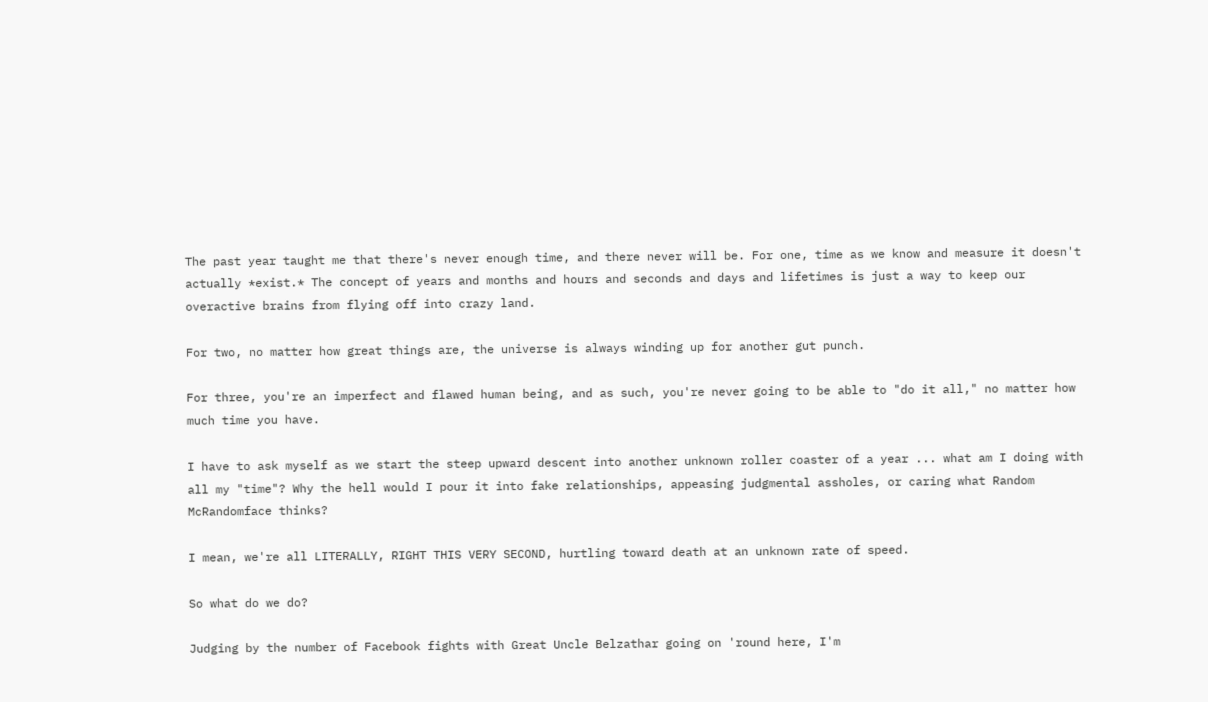The past year taught me that there's never enough time, and there never will be. For one, time as we know and measure it doesn't actually *exist.* The concept of years and months and hours and seconds and days and lifetimes is just a way to keep our overactive brains from flying off into crazy land.

For two, no matter how great things are, the universe is always winding up for another gut punch.

For three, you're an imperfect and flawed human being, and as such, you're never going to be able to "do it all," no matter how much time you have.

I have to ask myself as we start the steep upward descent into another unknown roller coaster of a year ... what am I doing with all my "time"? Why the hell would I pour it into fake relationships, appeasing judgmental assholes, or caring what Random McRandomface thinks?

I mean, we're all LITERALLY, RIGHT THIS VERY SECOND, hurtling toward death at an unknown rate of speed.

So what do we do?

Judging by the number of Facebook fights with Great Uncle Belzathar going on 'round here, I'm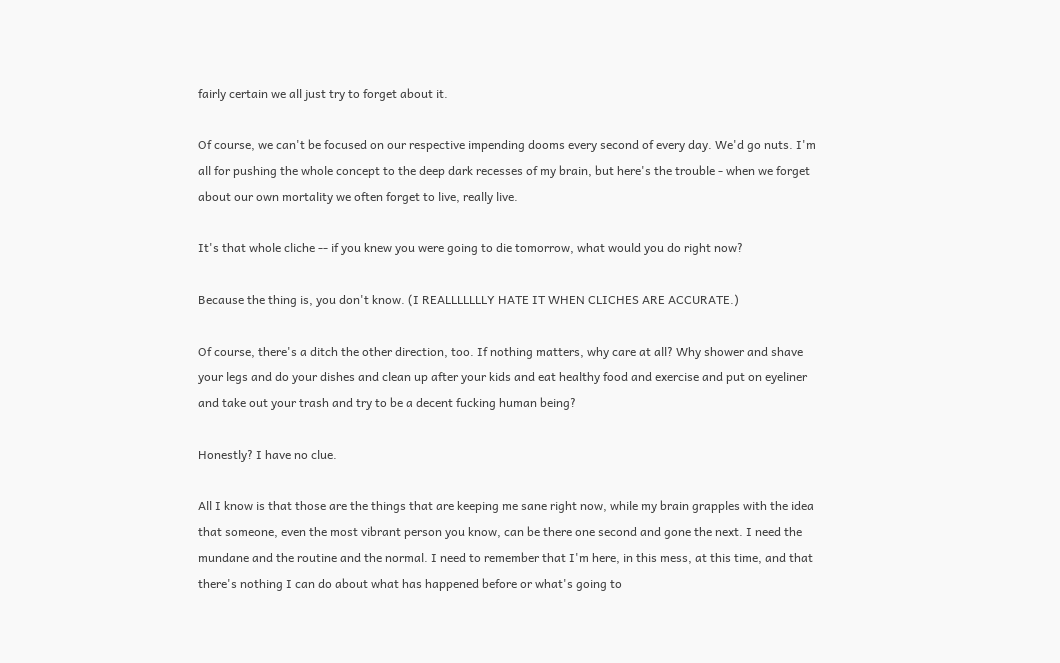fairly certain we all just try to forget about it.

Of course, we can't be focused on our respective impending dooms every second of every day. We'd go nuts. I'm all for pushing the whole concept to the deep dark recesses of my brain, but here's the trouble - when we forget about our own mortality we often forget to live, really live.

It's that whole cliche -- if you knew you were going to die tomorrow, what would you do right now?

Because the thing is, you don't know. (I REALLLLLLLY HATE IT WHEN CLICHES ARE ACCURATE.)

Of course, there's a ditch the other direction, too. If nothing matters, why care at all? Why shower and shave your legs and do your dishes and clean up after your kids and eat healthy food and exercise and put on eyeliner and take out your trash and try to be a decent fucking human being?

Honestly? I have no clue.

All I know is that those are the things that are keeping me sane right now, while my brain grapples with the idea that someone, even the most vibrant person you know, can be there one second and gone the next. I need the mundane and the routine and the normal. I need to remember that I'm here, in this mess, at this time, and that there's nothing I can do about what has happened before or what's going to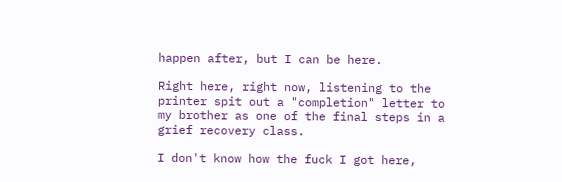happen after, but I can be here.

Right here, right now, listening to the printer spit out a "completion" letter to my brother as one of the final steps in a grief recovery class.

I don't know how the fuck I got here,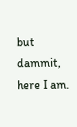but dammit, here I am.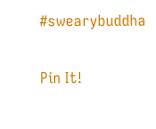#swearybuddha

Pin It!